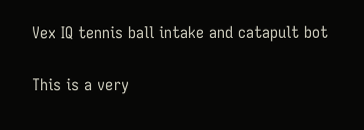Vex IQ tennis ball intake and catapult bot

This is a very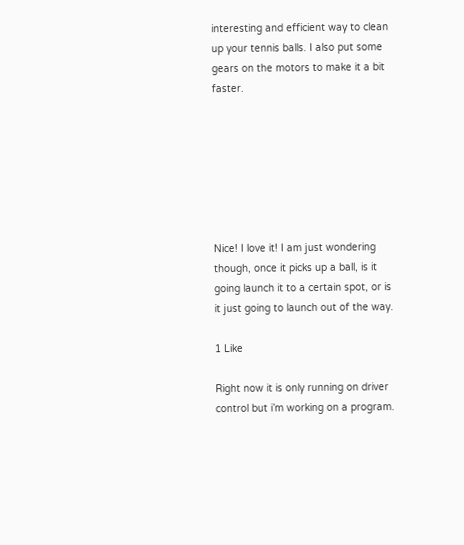interesting and efficient way to clean up your tennis balls. I also put some gears on the motors to make it a bit faster.







Nice! I love it! I am just wondering though, once it picks up a ball, is it going launch it to a certain spot, or is it just going to launch out of the way.

1 Like

Right now it is only running on driver control but i’m working on a program.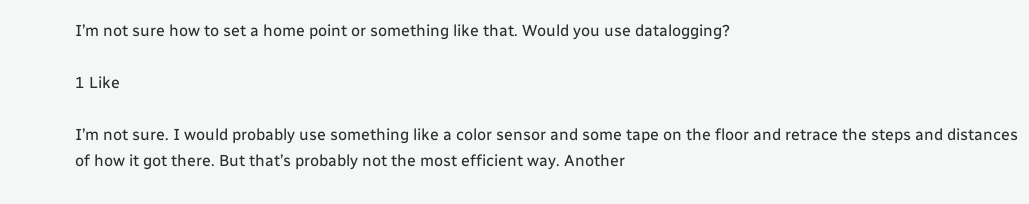I’m not sure how to set a home point or something like that. Would you use datalogging?

1 Like

I’m not sure. I would probably use something like a color sensor and some tape on the floor and retrace the steps and distances of how it got there. But that’s probably not the most efficient way. Another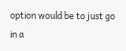option would be to just go in a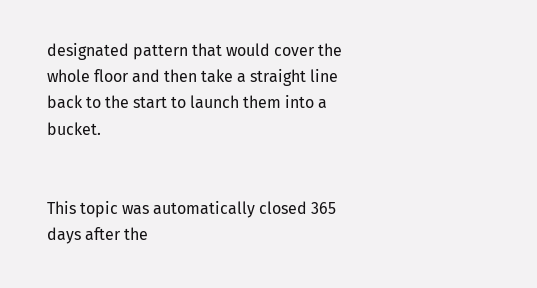designated pattern that would cover the whole floor and then take a straight line back to the start to launch them into a bucket.


This topic was automatically closed 365 days after the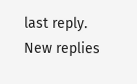last reply. New replies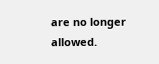are no longer allowed.